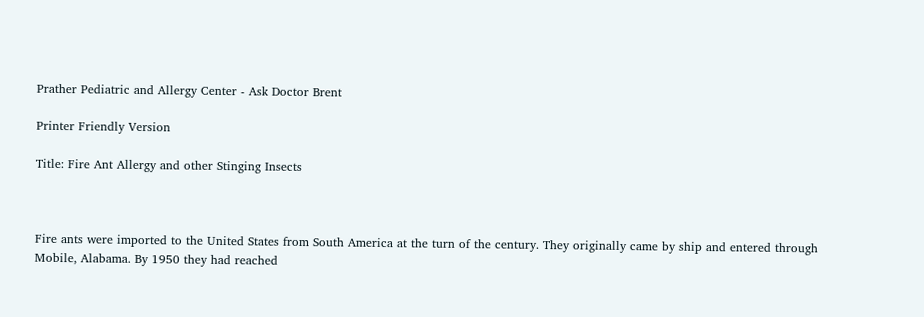Prather Pediatric and Allergy Center - Ask Doctor Brent

Printer Friendly Version

Title: Fire Ant Allergy and other Stinging Insects



Fire ants were imported to the United States from South America at the turn of the century. They originally came by ship and entered through Mobile, Alabama. By 1950 they had reached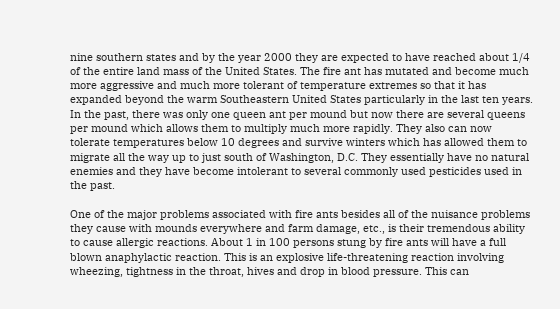nine southern states and by the year 2000 they are expected to have reached about 1/4 of the entire land mass of the United States. The fire ant has mutated and become much more aggressive and much more tolerant of temperature extremes so that it has expanded beyond the warm Southeastern United States particularly in the last ten years. In the past, there was only one queen ant per mound but now there are several queens per mound which allows them to multiply much more rapidly. They also can now tolerate temperatures below 10 degrees and survive winters which has allowed them to migrate all the way up to just south of Washington, D.C. They essentially have no natural enemies and they have become intolerant to several commonly used pesticides used in the past.

One of the major problems associated with fire ants besides all of the nuisance problems they cause with mounds everywhere and farm damage, etc., is their tremendous ability to cause allergic reactions. About 1 in 100 persons stung by fire ants will have a full blown anaphylactic reaction. This is an explosive life-threatening reaction involving wheezing, tightness in the throat, hives and drop in blood pressure. This can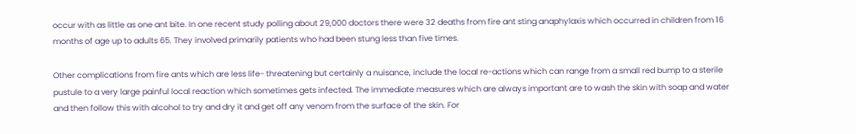occur with as little as one ant bite. In one recent study polling about 29,000 doctors there were 32 deaths from fire ant sting anaphylaxis which occurred in children from 16 months of age up to adults 65. They involved primarily patients who had been stung less than five times.

Other complications from fire ants which are less life- threatening but certainly a nuisance, include the local re-actions which can range from a small red bump to a sterile pustule to a very large painful local reaction which sometimes gets infected. The immediate measures which are always important are to wash the skin with soap and water and then follow this with alcohol to try and dry it and get off any venom from the surface of the skin. For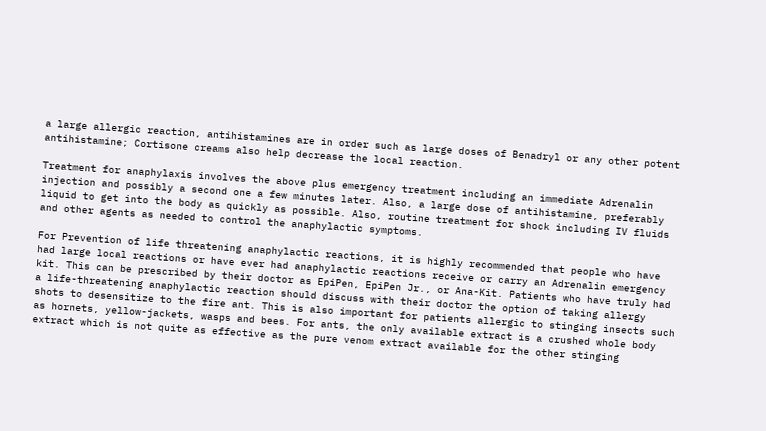a large allergic reaction, antihistamines are in order such as large doses of Benadryl or any other potent antihistamine; Cortisone creams also help decrease the local reaction.

Treatment for anaphylaxis involves the above plus emergency treatment including an immediate Adrenalin injection and possibly a second one a few minutes later. Also, a large dose of antihistamine, preferably liquid to get into the body as quickly as possible. Also, routine treatment for shock including IV fluids and other agents as needed to control the anaphylactic symptoms.

For Prevention of life threatening anaphylactic reactions, it is highly recommended that people who have had large local reactions or have ever had anaphylactic reactions receive or carry an Adrenalin emergency kit. This can be prescribed by their doctor as EpiPen, EpiPen Jr., or Ana-Kit. Patients who have truly had a life-threatening anaphylactic reaction should discuss with their doctor the option of taking allergy shots to desensitize to the fire ant. This is also important for patients allergic to stinging insects such as hornets, yellow-jackets, wasps and bees. For ants, the only available extract is a crushed whole body extract which is not quite as effective as the pure venom extract available for the other stinging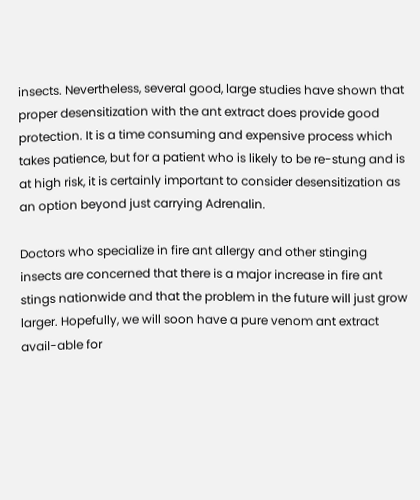insects. Nevertheless, several good, large studies have shown that proper desensitization with the ant extract does provide good protection. It is a time consuming and expensive process which takes patience, but for a patient who is likely to be re-stung and is at high risk, it is certainly important to consider desensitization as an option beyond just carrying Adrenalin.

Doctors who specialize in fire ant allergy and other stinging insects are concerned that there is a major increase in fire ant stings nationwide and that the problem in the future will just grow larger. Hopefully, we will soon have a pure venom ant extract avail-able for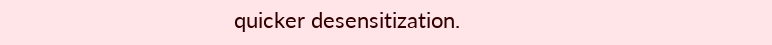quicker desensitization.